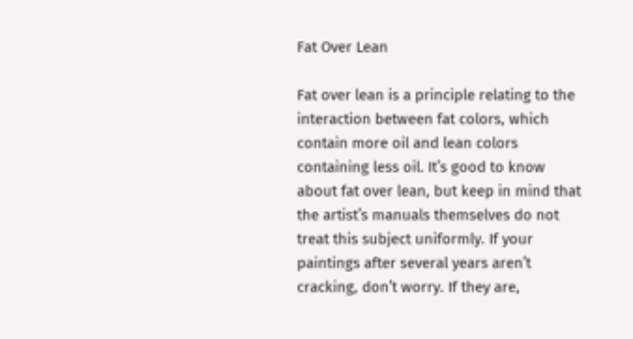Fat Over Lean

Fat over lean is a principle relating to the interaction between fat colors, which contain more oil and lean colors containing less oil. It’s good to know about fat over lean, but keep in mind that the artist’s manuals themselves do not treat this subject uniformly. If your paintings after several years aren’t cracking, don’t worry. If they are,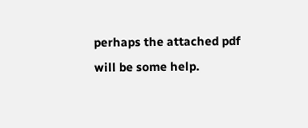perhaps the attached pdf will be some help.